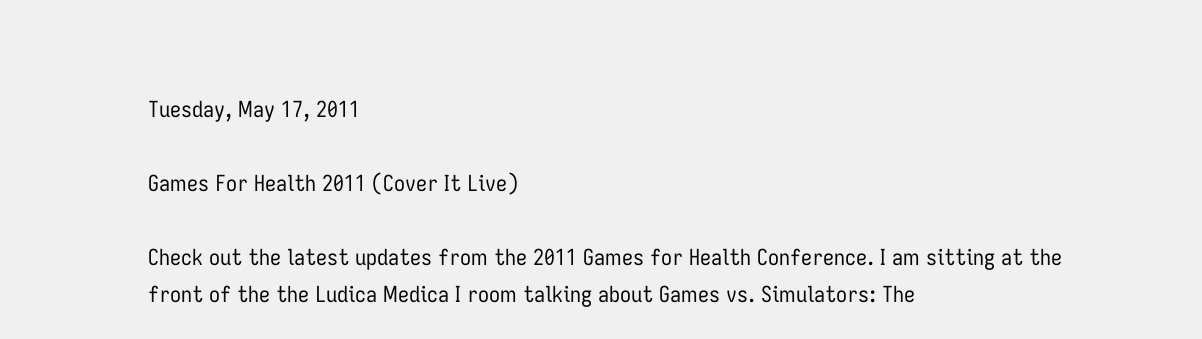Tuesday, May 17, 2011

Games For Health 2011 (Cover It Live)

Check out the latest updates from the 2011 Games for Health Conference. I am sitting at the front of the the Ludica Medica I room talking about Games vs. Simulators: The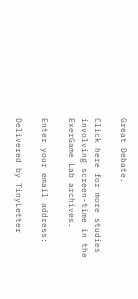Great Debate.

Click here for more studies involving screen-time in the ExerGame Lab archives.

Enter your email address:

Delivered by TinyLetter